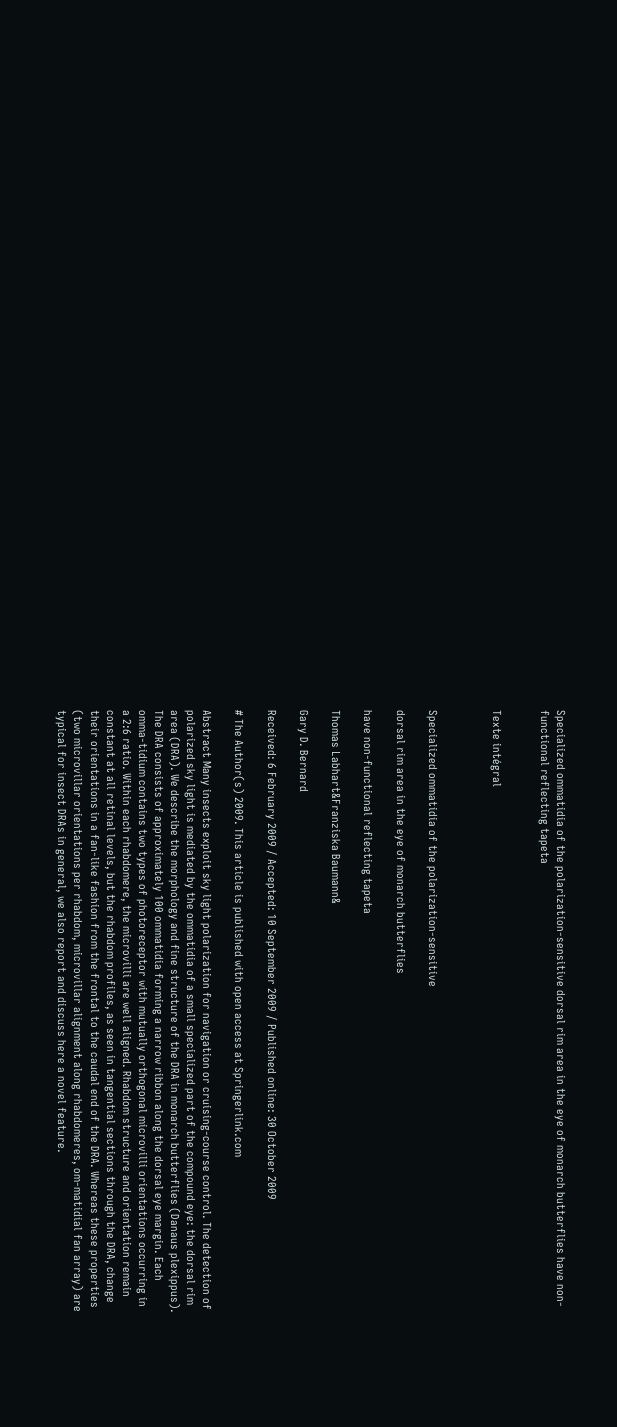Specialized ommatidia of the polarization-sensitive dorsal rim area in the eye of monarch butterflies have non-functional reflecting tapeta


Texte intégral



Specialized ommatidia of the polarization-sensitive

dorsal rim area in the eye of monarch butterflies

have non-functional reflecting tapeta

Thomas Labhart&Franziska Baumann&

Gary D. Bernard

Received: 6 February 2009 / Accepted: 10 September 2009 / Published online: 30 October 2009

# The Author(s) 2009. This article is published with open access at Springerlink.com

Abstract Many insects exploit sky light polarization for navigation or cruising-course control. The detection of polarized sky light is mediated by the ommatidia of a small specialized part of the compound eye: the dorsal rim area (DRA). We describe the morphology and fine structure of the DRA in monarch butterflies (Danaus plexippus). The DRA consists of approximately 100 ommatidia forming a narrow ribbon along the dorsal eye margin. Each omma-tidium contains two types of photoreceptor with mutually orthogonal microvilli orientations occurring in a 2:6 ratio. Within each rhabdomere, the microvilli are well aligned. Rhabdom structure and orientation remain constant at all retinal levels, but the rhabdom profiles, as seen in tangential sections through the DRA, change their orientations in a fan-like fashion from the frontal to the caudal end of the DRA. Whereas these properties (two microvillar orientations per rhabdom, microvillar alignment along rhabdomeres, om-matidial fan array) are typical for insect DRAs in general, we also report and discuss here a novel feature.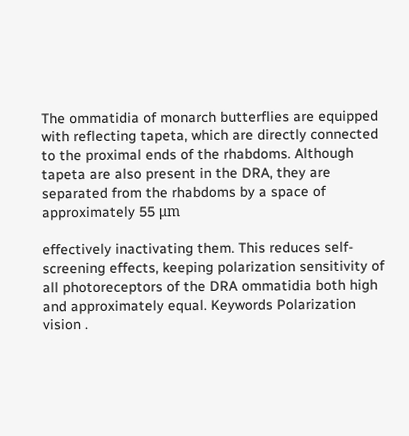The ommatidia of monarch butterflies are equipped with reflecting tapeta, which are directly connected to the proximal ends of the rhabdoms. Although tapeta are also present in the DRA, they are separated from the rhabdoms by a space of approximately 55 μm

effectively inactivating them. This reduces self-screening effects, keeping polarization sensitivity of all photoreceptors of the DRA ommatidia both high and approximately equal. Keywords Polarization vision .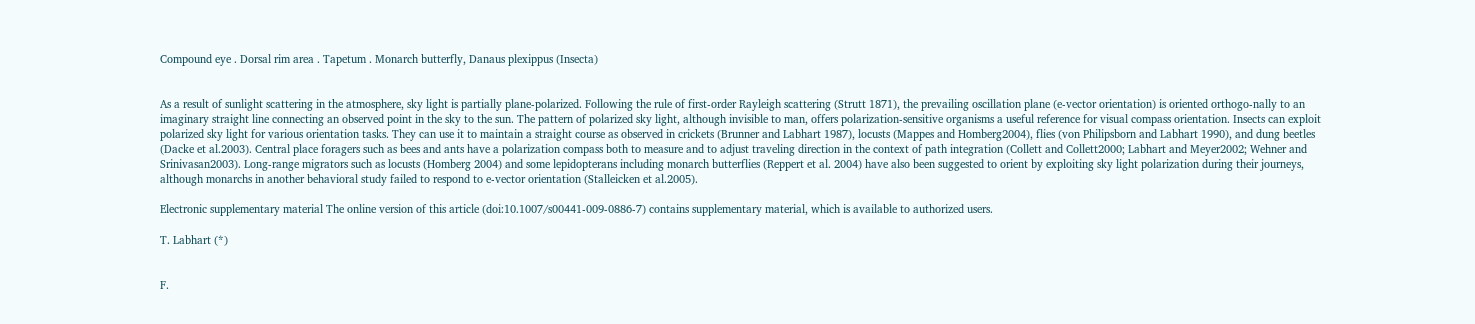Compound eye . Dorsal rim area . Tapetum . Monarch butterfly, Danaus plexippus (Insecta)


As a result of sunlight scattering in the atmosphere, sky light is partially plane-polarized. Following the rule of first-order Rayleigh scattering (Strutt 1871), the prevailing oscillation plane (e-vector orientation) is oriented orthogo-nally to an imaginary straight line connecting an observed point in the sky to the sun. The pattern of polarized sky light, although invisible to man, offers polarization-sensitive organisms a useful reference for visual compass orientation. Insects can exploit polarized sky light for various orientation tasks. They can use it to maintain a straight course as observed in crickets (Brunner and Labhart 1987), locusts (Mappes and Homberg2004), flies (von Philipsborn and Labhart 1990), and dung beetles (Dacke et al.2003). Central place foragers such as bees and ants have a polarization compass both to measure and to adjust traveling direction in the context of path integration (Collett and Collett2000; Labhart and Meyer2002; Wehner and Srinivasan2003). Long-range migrators such as locusts (Homberg 2004) and some lepidopterans including monarch butterflies (Reppert et al. 2004) have also been suggested to orient by exploiting sky light polarization during their journeys, although monarchs in another behavioral study failed to respond to e-vector orientation (Stalleicken et al.2005).

Electronic supplementary material The online version of this article (doi:10.1007/s00441-009-0886-7) contains supplementary material, which is available to authorized users.

T. Labhart (*)


F.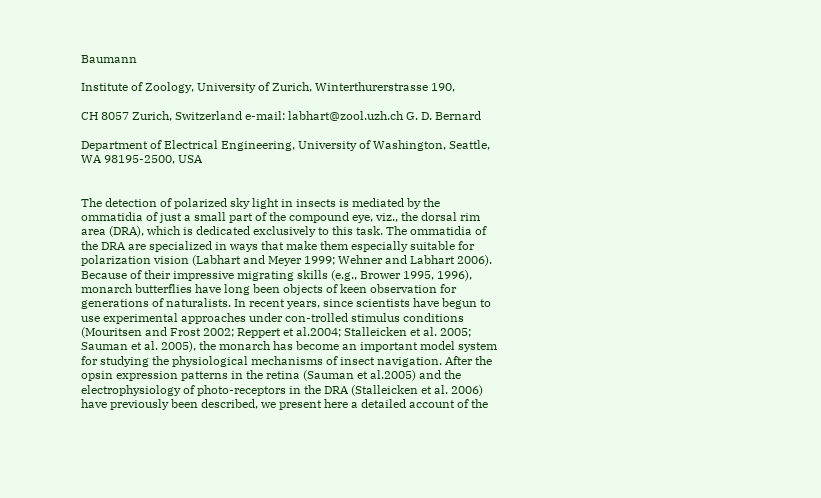Baumann

Institute of Zoology, University of Zurich, Winterthurerstrasse 190,

CH 8057 Zurich, Switzerland e-mail: labhart@zool.uzh.ch G. D. Bernard

Department of Electrical Engineering, University of Washington, Seattle, WA 98195-2500, USA


The detection of polarized sky light in insects is mediated by the ommatidia of just a small part of the compound eye, viz., the dorsal rim area (DRA), which is dedicated exclusively to this task. The ommatidia of the DRA are specialized in ways that make them especially suitable for polarization vision (Labhart and Meyer 1999; Wehner and Labhart 2006). Because of their impressive migrating skills (e.g., Brower 1995, 1996), monarch butterflies have long been objects of keen observation for generations of naturalists. In recent years, since scientists have begun to use experimental approaches under con-trolled stimulus conditions (Mouritsen and Frost 2002; Reppert et al.2004; Stalleicken et al. 2005; Sauman et al. 2005), the monarch has become an important model system for studying the physiological mechanisms of insect navigation. After the opsin expression patterns in the retina (Sauman et al.2005) and the electrophysiology of photo-receptors in the DRA (Stalleicken et al. 2006) have previously been described, we present here a detailed account of the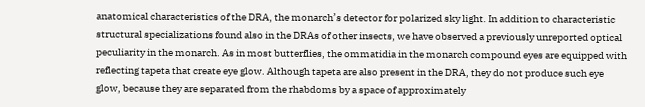anatomical characteristics of the DRA, the monarch’s detector for polarized sky light. In addition to characteristic structural specializations found also in the DRAs of other insects, we have observed a previously unreported optical peculiarity in the monarch. As in most butterflies, the ommatidia in the monarch compound eyes are equipped with reflecting tapeta that create eye glow. Although tapeta are also present in the DRA, they do not produce such eye glow, because they are separated from the rhabdoms by a space of approximately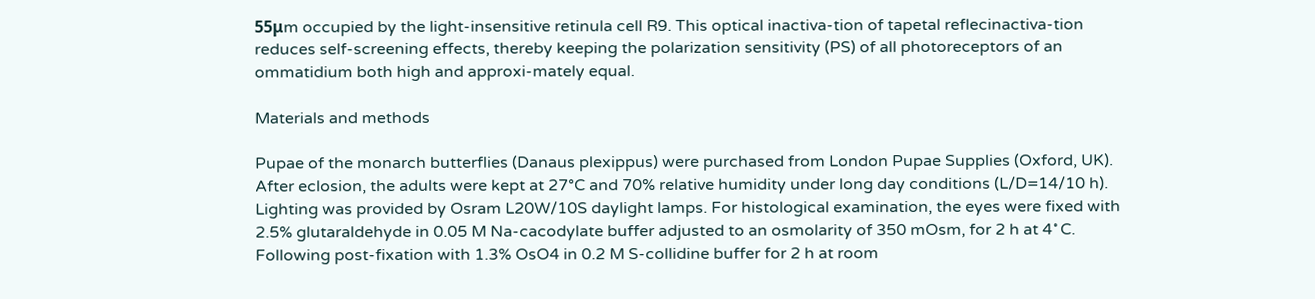55μm occupied by the light-insensitive retinula cell R9. This optical inactiva-tion of tapetal reflecinactiva-tion reduces self-screening effects, thereby keeping the polarization sensitivity (PS) of all photoreceptors of an ommatidium both high and approxi-mately equal.

Materials and methods

Pupae of the monarch butterflies (Danaus plexippus) were purchased from London Pupae Supplies (Oxford, UK). After eclosion, the adults were kept at 27°C and 70% relative humidity under long day conditions (L/D=14/10 h). Lighting was provided by Osram L20W/10S daylight lamps. For histological examination, the eyes were fixed with 2.5% glutaraldehyde in 0.05 M Na-cacodylate buffer adjusted to an osmolarity of 350 mOsm, for 2 h at 4˚ C. Following post-fixation with 1.3% OsO4 in 0.2 M S-collidine buffer for 2 h at room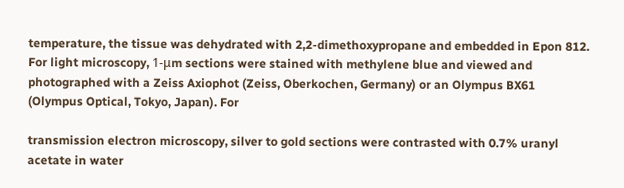temperature, the tissue was dehydrated with 2,2-dimethoxypropane and embedded in Epon 812. For light microscopy, 1-μm sections were stained with methylene blue and viewed and photographed with a Zeiss Axiophot (Zeiss, Oberkochen, Germany) or an Olympus BX61 (Olympus Optical, Tokyo, Japan). For

transmission electron microscopy, silver to gold sections were contrasted with 0.7% uranyl acetate in water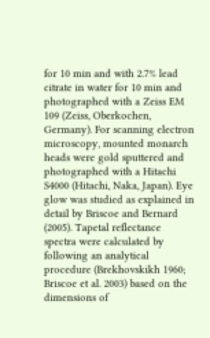for 10 min and with 2.7% lead citrate in water for 10 min and photographed with a Zeiss EM 109 (Zeiss, Oberkochen, Germany). For scanning electron microscopy, mounted monarch heads were gold sputtered and photographed with a Hitachi S4000 (Hitachi, Naka, Japan). Eye glow was studied as explained in detail by Briscoe and Bernard (2005). Tapetal reflectance spectra were calculated by following an analytical procedure (Brekhovskikh 1960; Briscoe et al. 2003) based on the dimensions of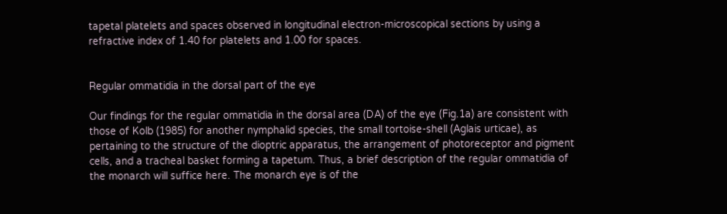tapetal platelets and spaces observed in longitudinal electron-microscopical sections by using a refractive index of 1.40 for platelets and 1.00 for spaces.


Regular ommatidia in the dorsal part of the eye

Our findings for the regular ommatidia in the dorsal area (DA) of the eye (Fig.1a) are consistent with those of Kolb (1985) for another nymphalid species, the small tortoise-shell (Aglais urticae), as pertaining to the structure of the dioptric apparatus, the arrangement of photoreceptor and pigment cells, and a tracheal basket forming a tapetum. Thus, a brief description of the regular ommatidia of the monarch will suffice here. The monarch eye is of the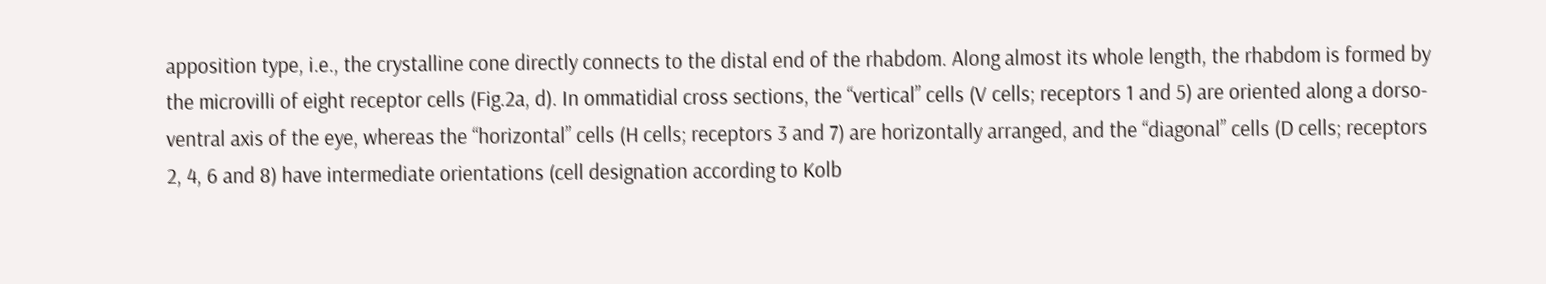apposition type, i.e., the crystalline cone directly connects to the distal end of the rhabdom. Along almost its whole length, the rhabdom is formed by the microvilli of eight receptor cells (Fig.2a, d). In ommatidial cross sections, the “vertical” cells (V cells; receptors 1 and 5) are oriented along a dorso-ventral axis of the eye, whereas the “horizontal” cells (H cells; receptors 3 and 7) are horizontally arranged, and the “diagonal” cells (D cells; receptors 2, 4, 6 and 8) have intermediate orientations (cell designation according to Kolb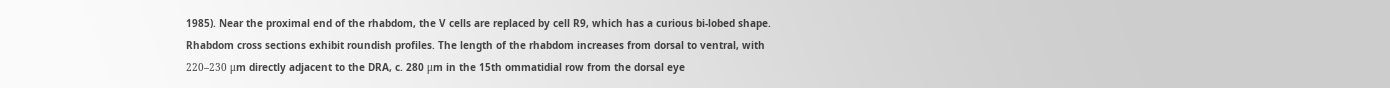1985). Near the proximal end of the rhabdom, the V cells are replaced by cell R9, which has a curious bi-lobed shape. Rhabdom cross sections exhibit roundish profiles. The length of the rhabdom increases from dorsal to ventral, with 220–230 μm directly adjacent to the DRA, c. 280 μm in the 15th ommatidial row from the dorsal eye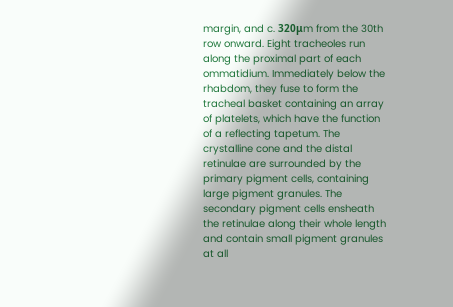margin, and c. 320μm from the 30th row onward. Eight tracheoles run along the proximal part of each ommatidium. Immediately below the rhabdom, they fuse to form the tracheal basket containing an array of platelets, which have the function of a reflecting tapetum. The crystalline cone and the distal retinulae are surrounded by the primary pigment cells, containing large pigment granules. The secondary pigment cells ensheath the retinulae along their whole length and contain small pigment granules at all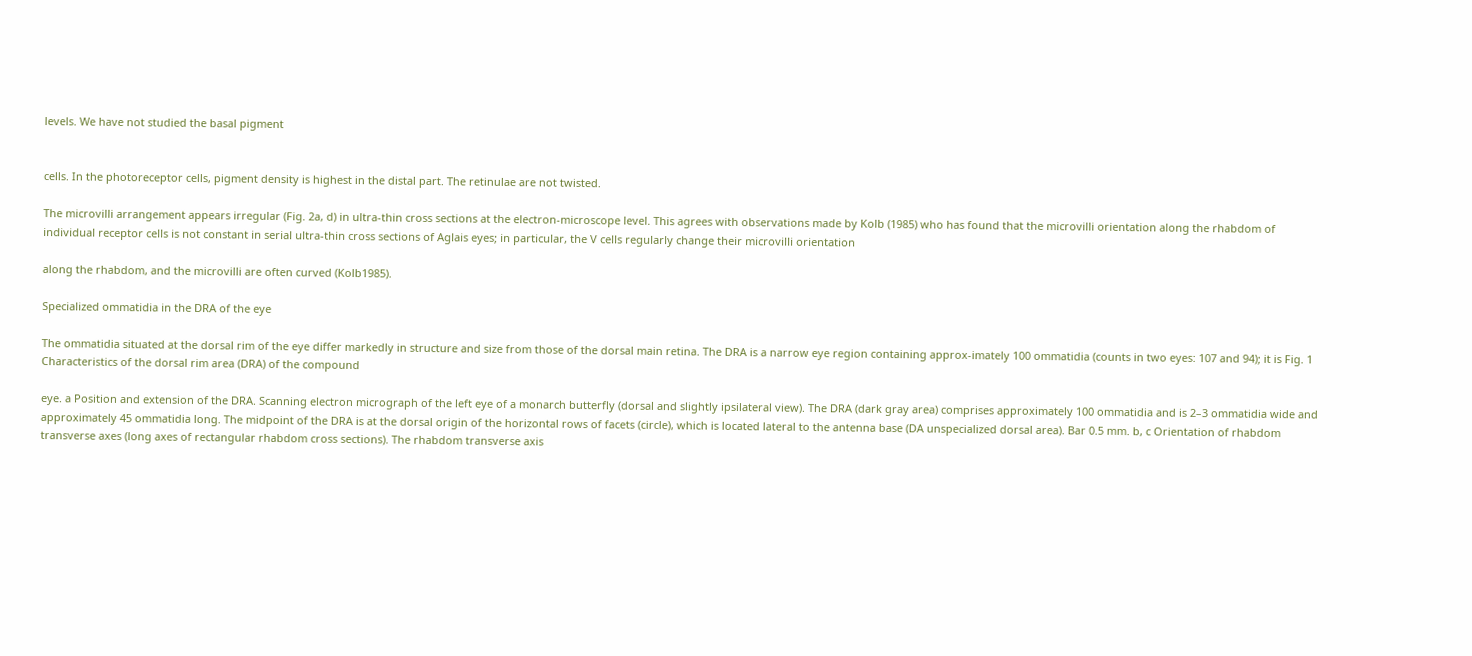levels. We have not studied the basal pigment


cells. In the photoreceptor cells, pigment density is highest in the distal part. The retinulae are not twisted.

The microvilli arrangement appears irregular (Fig. 2a, d) in ultra-thin cross sections at the electron-microscope level. This agrees with observations made by Kolb (1985) who has found that the microvilli orientation along the rhabdom of individual receptor cells is not constant in serial ultra-thin cross sections of Aglais eyes; in particular, the V cells regularly change their microvilli orientation

along the rhabdom, and the microvilli are often curved (Kolb1985).

Specialized ommatidia in the DRA of the eye

The ommatidia situated at the dorsal rim of the eye differ markedly in structure and size from those of the dorsal main retina. The DRA is a narrow eye region containing approx-imately 100 ommatidia (counts in two eyes: 107 and 94); it is Fig. 1 Characteristics of the dorsal rim area (DRA) of the compound

eye. a Position and extension of the DRA. Scanning electron micrograph of the left eye of a monarch butterfly (dorsal and slightly ipsilateral view). The DRA (dark gray area) comprises approximately 100 ommatidia and is 2–3 ommatidia wide and approximately 45 ommatidia long. The midpoint of the DRA is at the dorsal origin of the horizontal rows of facets (circle), which is located lateral to the antenna base (DA unspecialized dorsal area). Bar 0.5 mm. b, c Orientation of rhabdom transverse axes (long axes of rectangular rhabdom cross sections). The rhabdom transverse axis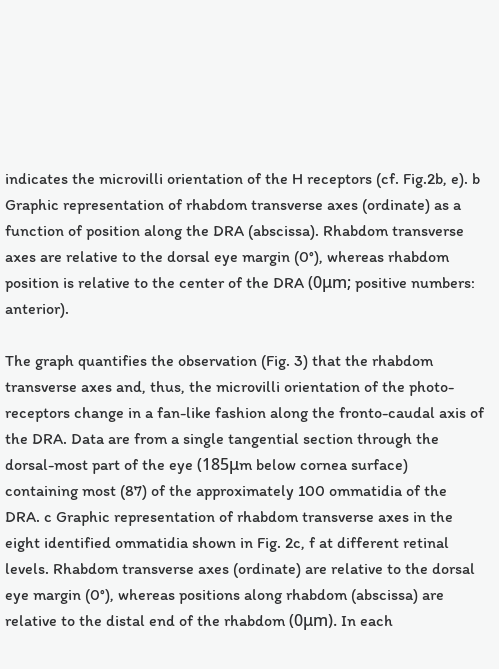indicates the microvilli orientation of the H receptors (cf. Fig.2b, e). b Graphic representation of rhabdom transverse axes (ordinate) as a function of position along the DRA (abscissa). Rhabdom transverse axes are relative to the dorsal eye margin (0°), whereas rhabdom position is relative to the center of the DRA (0μm; positive numbers: anterior).

The graph quantifies the observation (Fig. 3) that the rhabdom transverse axes and, thus, the microvilli orientation of the photo-receptors change in a fan-like fashion along the fronto-caudal axis of the DRA. Data are from a single tangential section through the dorsal-most part of the eye (185μm below cornea surface) containing most (87) of the approximately 100 ommatidia of the DRA. c Graphic representation of rhabdom transverse axes in the eight identified ommatidia shown in Fig. 2c, f at different retinal levels. Rhabdom transverse axes (ordinate) are relative to the dorsal eye margin (0°), whereas positions along rhabdom (abscissa) are relative to the distal end of the rhabdom (0μm). In each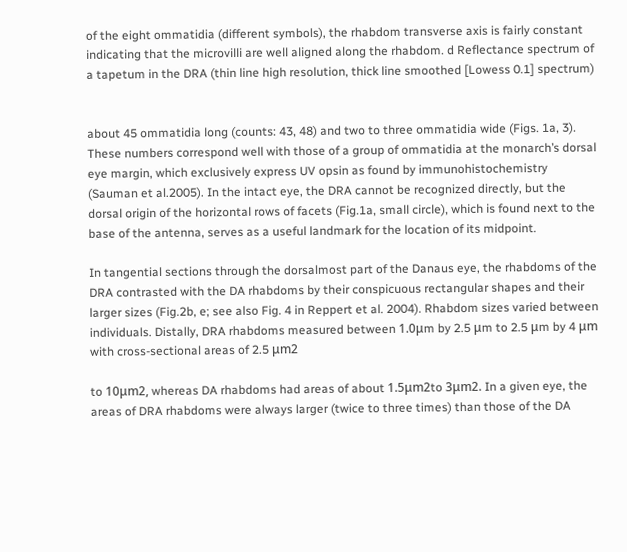of the eight ommatidia (different symbols), the rhabdom transverse axis is fairly constant indicating that the microvilli are well aligned along the rhabdom. d Reflectance spectrum of a tapetum in the DRA (thin line high resolution, thick line smoothed [Lowess 0.1] spectrum)


about 45 ommatidia long (counts: 43, 48) and two to three ommatidia wide (Figs. 1a, 3). These numbers correspond well with those of a group of ommatidia at the monarch’s dorsal eye margin, which exclusively express UV opsin as found by immunohistochemistry (Sauman et al.2005). In the intact eye, the DRA cannot be recognized directly, but the dorsal origin of the horizontal rows of facets (Fig.1a, small circle), which is found next to the base of the antenna, serves as a useful landmark for the location of its midpoint.

In tangential sections through the dorsalmost part of the Danaus eye, the rhabdoms of the DRA contrasted with the DA rhabdoms by their conspicuous rectangular shapes and their larger sizes (Fig.2b, e; see also Fig. 4 in Reppert et al. 2004). Rhabdom sizes varied between individuals. Distally, DRA rhabdoms measured between 1.0μm by 2.5 μm to 2.5 μm by 4 μm with cross-sectional areas of 2.5 μm2

to 10μm2, whereas DA rhabdoms had areas of about 1.5μm2to 3μm2. In a given eye, the areas of DRA rhabdoms were always larger (twice to three times) than those of the DA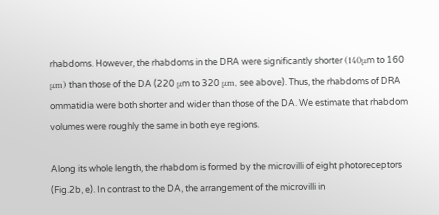rhabdoms. However, the rhabdoms in the DRA were significantly shorter (140μm to 160 μm) than those of the DA (220 μm to 320 μm, see above). Thus, the rhabdoms of DRA ommatidia were both shorter and wider than those of the DA. We estimate that rhabdom volumes were roughly the same in both eye regions.

Along its whole length, the rhabdom is formed by the microvilli of eight photoreceptors (Fig.2b, e). In contrast to the DA, the arrangement of the microvilli in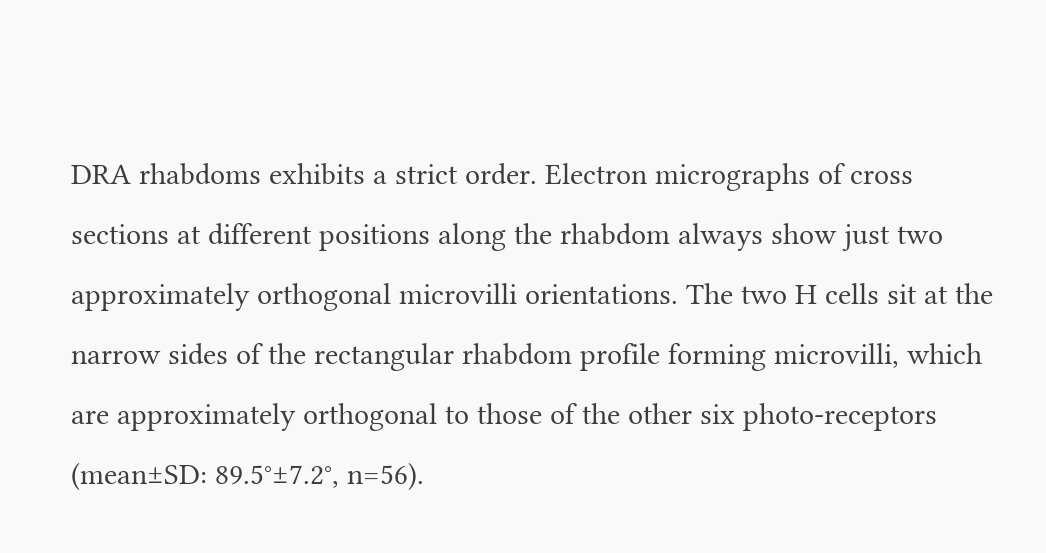DRA rhabdoms exhibits a strict order. Electron micrographs of cross sections at different positions along the rhabdom always show just two approximately orthogonal microvilli orientations. The two H cells sit at the narrow sides of the rectangular rhabdom profile forming microvilli, which are approximately orthogonal to those of the other six photo-receptors (mean±SD: 89.5°±7.2°, n=56).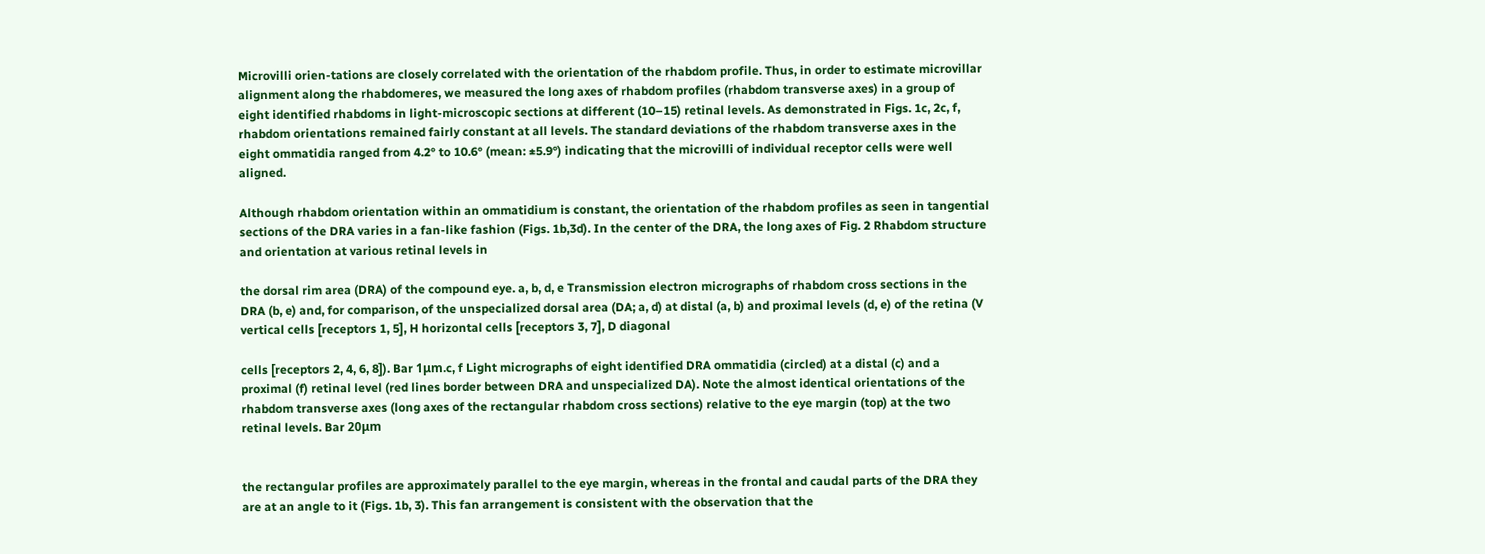Microvilli orien-tations are closely correlated with the orientation of the rhabdom profile. Thus, in order to estimate microvillar alignment along the rhabdomeres, we measured the long axes of rhabdom profiles (rhabdom transverse axes) in a group of eight identified rhabdoms in light-microscopic sections at different (10–15) retinal levels. As demonstrated in Figs. 1c, 2c, f, rhabdom orientations remained fairly constant at all levels. The standard deviations of the rhabdom transverse axes in the eight ommatidia ranged from 4.2° to 10.6° (mean: ±5.9°) indicating that the microvilli of individual receptor cells were well aligned.

Although rhabdom orientation within an ommatidium is constant, the orientation of the rhabdom profiles as seen in tangential sections of the DRA varies in a fan-like fashion (Figs. 1b,3d). In the center of the DRA, the long axes of Fig. 2 Rhabdom structure and orientation at various retinal levels in

the dorsal rim area (DRA) of the compound eye. a, b, d, e Transmission electron micrographs of rhabdom cross sections in the DRA (b, e) and, for comparison, of the unspecialized dorsal area (DA; a, d) at distal (a, b) and proximal levels (d, e) of the retina (V vertical cells [receptors 1, 5], H horizontal cells [receptors 3, 7], D diagonal

cells [receptors 2, 4, 6, 8]). Bar 1μm.c, f Light micrographs of eight identified DRA ommatidia (circled) at a distal (c) and a proximal (f) retinal level (red lines border between DRA and unspecialized DA). Note the almost identical orientations of the rhabdom transverse axes (long axes of the rectangular rhabdom cross sections) relative to the eye margin (top) at the two retinal levels. Bar 20μm


the rectangular profiles are approximately parallel to the eye margin, whereas in the frontal and caudal parts of the DRA they are at an angle to it (Figs. 1b, 3). This fan arrangement is consistent with the observation that the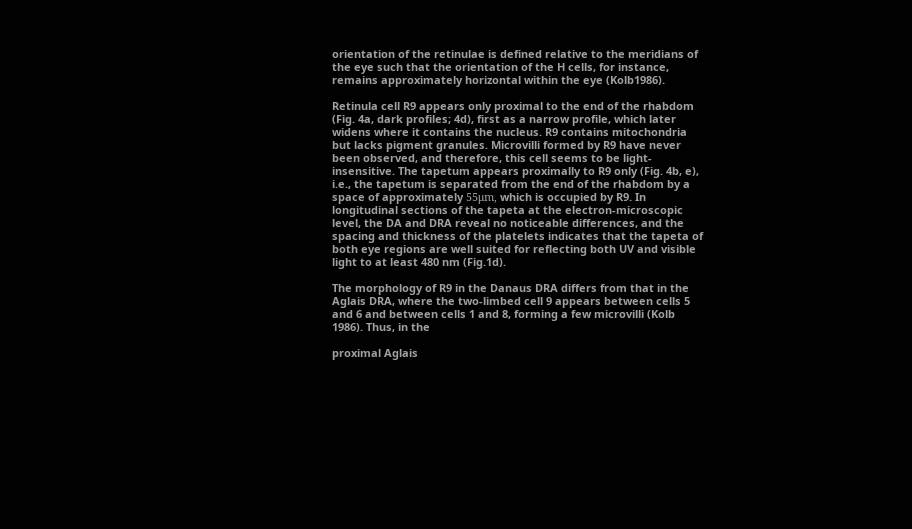orientation of the retinulae is defined relative to the meridians of the eye such that the orientation of the H cells, for instance, remains approximately horizontal within the eye (Kolb1986).

Retinula cell R9 appears only proximal to the end of the rhabdom (Fig. 4a, dark profiles; 4d), first as a narrow profile, which later widens where it contains the nucleus. R9 contains mitochondria but lacks pigment granules. Microvilli formed by R9 have never been observed, and therefore, this cell seems to be light-insensitive. The tapetum appears proximally to R9 only (Fig. 4b, e), i.e., the tapetum is separated from the end of the rhabdom by a space of approximately 55μm, which is occupied by R9. In longitudinal sections of the tapeta at the electron-microscopic level, the DA and DRA reveal no noticeable differences, and the spacing and thickness of the platelets indicates that the tapeta of both eye regions are well suited for reflecting both UV and visible light to at least 480 nm (Fig.1d).

The morphology of R9 in the Danaus DRA differs from that in the Aglais DRA, where the two-limbed cell 9 appears between cells 5 and 6 and between cells 1 and 8, forming a few microvilli (Kolb 1986). Thus, in the

proximal Aglais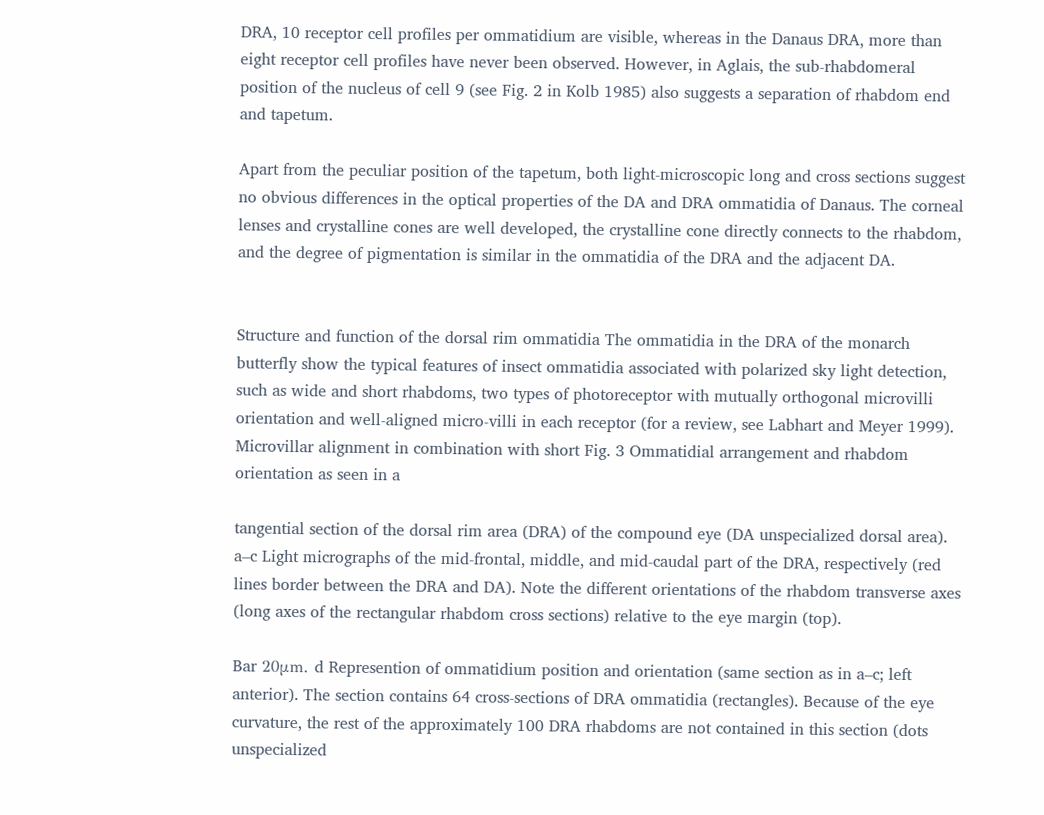DRA, 10 receptor cell profiles per ommatidium are visible, whereas in the Danaus DRA, more than eight receptor cell profiles have never been observed. However, in Aglais, the sub-rhabdomeral position of the nucleus of cell 9 (see Fig. 2 in Kolb 1985) also suggests a separation of rhabdom end and tapetum.

Apart from the peculiar position of the tapetum, both light-microscopic long and cross sections suggest no obvious differences in the optical properties of the DA and DRA ommatidia of Danaus. The corneal lenses and crystalline cones are well developed, the crystalline cone directly connects to the rhabdom, and the degree of pigmentation is similar in the ommatidia of the DRA and the adjacent DA.


Structure and function of the dorsal rim ommatidia The ommatidia in the DRA of the monarch butterfly show the typical features of insect ommatidia associated with polarized sky light detection, such as wide and short rhabdoms, two types of photoreceptor with mutually orthogonal microvilli orientation and well-aligned micro-villi in each receptor (for a review, see Labhart and Meyer 1999). Microvillar alignment in combination with short Fig. 3 Ommatidial arrangement and rhabdom orientation as seen in a

tangential section of the dorsal rim area (DRA) of the compound eye (DA unspecialized dorsal area). a–c Light micrographs of the mid-frontal, middle, and mid-caudal part of the DRA, respectively (red lines border between the DRA and DA). Note the different orientations of the rhabdom transverse axes (long axes of the rectangular rhabdom cross sections) relative to the eye margin (top).

Bar 20μm. d Represention of ommatidium position and orientation (same section as in a–c; left anterior). The section contains 64 cross-sections of DRA ommatidia (rectangles). Because of the eye curvature, the rest of the approximately 100 DRA rhabdoms are not contained in this section (dots unspecialized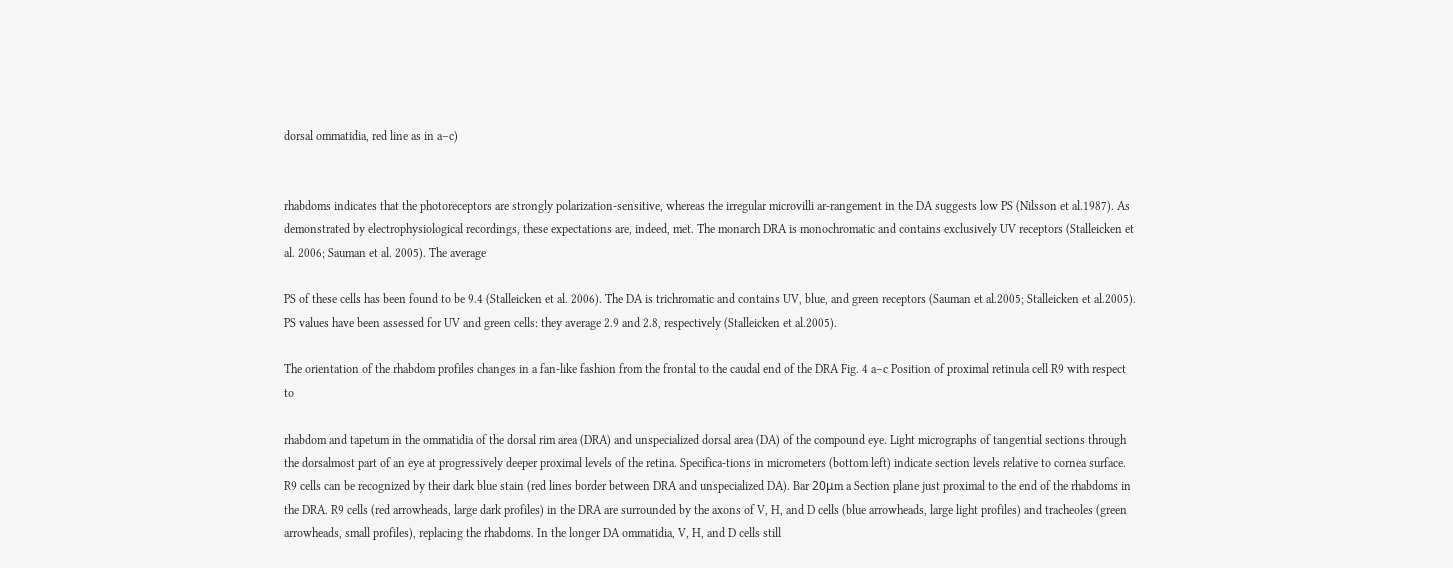dorsal ommatidia, red line as in a–c)


rhabdoms indicates that the photoreceptors are strongly polarization-sensitive, whereas the irregular microvilli ar-rangement in the DA suggests low PS (Nilsson et al.1987). As demonstrated by electrophysiological recordings, these expectations are, indeed, met. The monarch DRA is monochromatic and contains exclusively UV receptors (Stalleicken et al. 2006; Sauman et al. 2005). The average

PS of these cells has been found to be 9.4 (Stalleicken et al. 2006). The DA is trichromatic and contains UV, blue, and green receptors (Sauman et al.2005; Stalleicken et al.2005). PS values have been assessed for UV and green cells: they average 2.9 and 2.8, respectively (Stalleicken et al.2005).

The orientation of the rhabdom profiles changes in a fan-like fashion from the frontal to the caudal end of the DRA Fig. 4 a–c Position of proximal retinula cell R9 with respect to

rhabdom and tapetum in the ommatidia of the dorsal rim area (DRA) and unspecialized dorsal area (DA) of the compound eye. Light micrographs of tangential sections through the dorsalmost part of an eye at progressively deeper proximal levels of the retina. Specifica-tions in micrometers (bottom left) indicate section levels relative to cornea surface. R9 cells can be recognized by their dark blue stain (red lines border between DRA and unspecialized DA). Bar 20μm a Section plane just proximal to the end of the rhabdoms in the DRA. R9 cells (red arrowheads, large dark profiles) in the DRA are surrounded by the axons of V, H, and D cells (blue arrowheads, large light profiles) and tracheoles (green arrowheads, small profiles), replacing the rhabdoms. In the longer DA ommatidia, V, H, and D cells still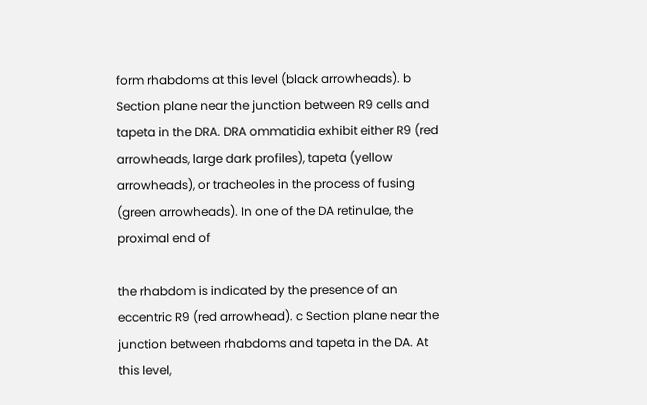form rhabdoms at this level (black arrowheads). b Section plane near the junction between R9 cells and tapeta in the DRA. DRA ommatidia exhibit either R9 (red arrowheads, large dark profiles), tapeta (yellow arrowheads), or tracheoles in the process of fusing (green arrowheads). In one of the DA retinulae, the proximal end of

the rhabdom is indicated by the presence of an eccentric R9 (red arrowhead). c Section plane near the junction between rhabdoms and tapeta in the DA. At this level,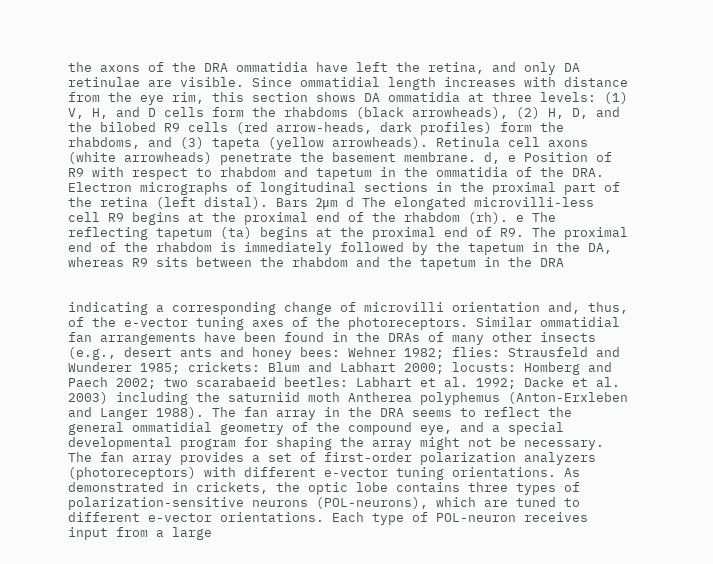the axons of the DRA ommatidia have left the retina, and only DA retinulae are visible. Since ommatidial length increases with distance from the eye rim, this section shows DA ommatidia at three levels: (1) V, H, and D cells form the rhabdoms (black arrowheads), (2) H, D, and the bilobed R9 cells (red arrow-heads, dark profiles) form the rhabdoms, and (3) tapeta (yellow arrowheads). Retinula cell axons (white arrowheads) penetrate the basement membrane. d, e Position of R9 with respect to rhabdom and tapetum in the ommatidia of the DRA. Electron micrographs of longitudinal sections in the proximal part of the retina (left distal). Bars 2μm d The elongated microvilli-less cell R9 begins at the proximal end of the rhabdom (rh). e The reflecting tapetum (ta) begins at the proximal end of R9. The proximal end of the rhabdom is immediately followed by the tapetum in the DA, whereas R9 sits between the rhabdom and the tapetum in the DRA


indicating a corresponding change of microvilli orientation and, thus, of the e-vector tuning axes of the photoreceptors. Similar ommatidial fan arrangements have been found in the DRAs of many other insects (e.g., desert ants and honey bees: Wehner 1982; flies: Strausfeld and Wunderer 1985; crickets: Blum and Labhart 2000; locusts: Homberg and Paech 2002; two scarabaeid beetles: Labhart et al. 1992; Dacke et al. 2003) including the saturniid moth Antherea polyphemus (Anton-Erxleben and Langer 1988). The fan array in the DRA seems to reflect the general ommatidial geometry of the compound eye, and a special developmental program for shaping the array might not be necessary. The fan array provides a set of first-order polarization analyzers (photoreceptors) with different e-vector tuning orientations. As demonstrated in crickets, the optic lobe contains three types of polarization-sensitive neurons (POL-neurons), which are tuned to different e-vector orientations. Each type of POL-neuron receives input from a large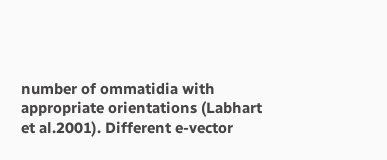number of ommatidia with appropriate orientations (Labhart et al.2001). Different e-vector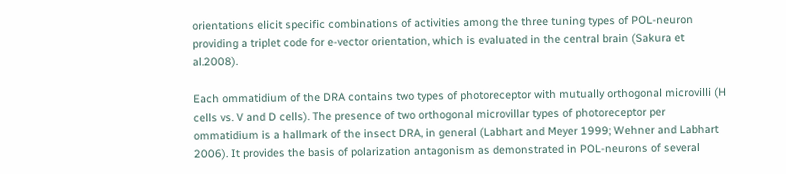orientations elicit specific combinations of activities among the three tuning types of POL-neuron providing a triplet code for e-vector orientation, which is evaluated in the central brain (Sakura et al.2008).

Each ommatidium of the DRA contains two types of photoreceptor with mutually orthogonal microvilli (H cells vs. V and D cells). The presence of two orthogonal microvillar types of photoreceptor per ommatidium is a hallmark of the insect DRA, in general (Labhart and Meyer 1999; Wehner and Labhart 2006). It provides the basis of polarization antagonism as demonstrated in POL-neurons of several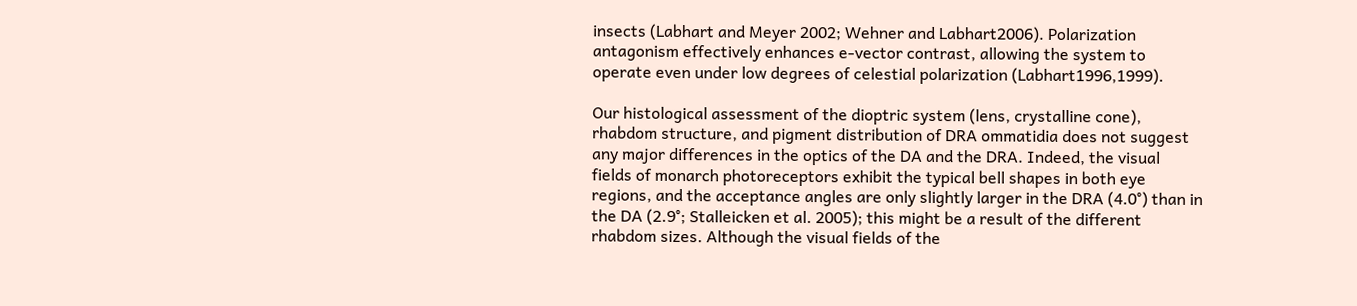insects (Labhart and Meyer 2002; Wehner and Labhart2006). Polarization antagonism effectively enhances e-vector contrast, allowing the system to operate even under low degrees of celestial polarization (Labhart1996,1999).

Our histological assessment of the dioptric system (lens, crystalline cone), rhabdom structure, and pigment distribution of DRA ommatidia does not suggest any major differences in the optics of the DA and the DRA. Indeed, the visual fields of monarch photoreceptors exhibit the typical bell shapes in both eye regions, and the acceptance angles are only slightly larger in the DRA (4.0°) than in the DA (2.9°; Stalleicken et al. 2005); this might be a result of the different rhabdom sizes. Although the visual fields of the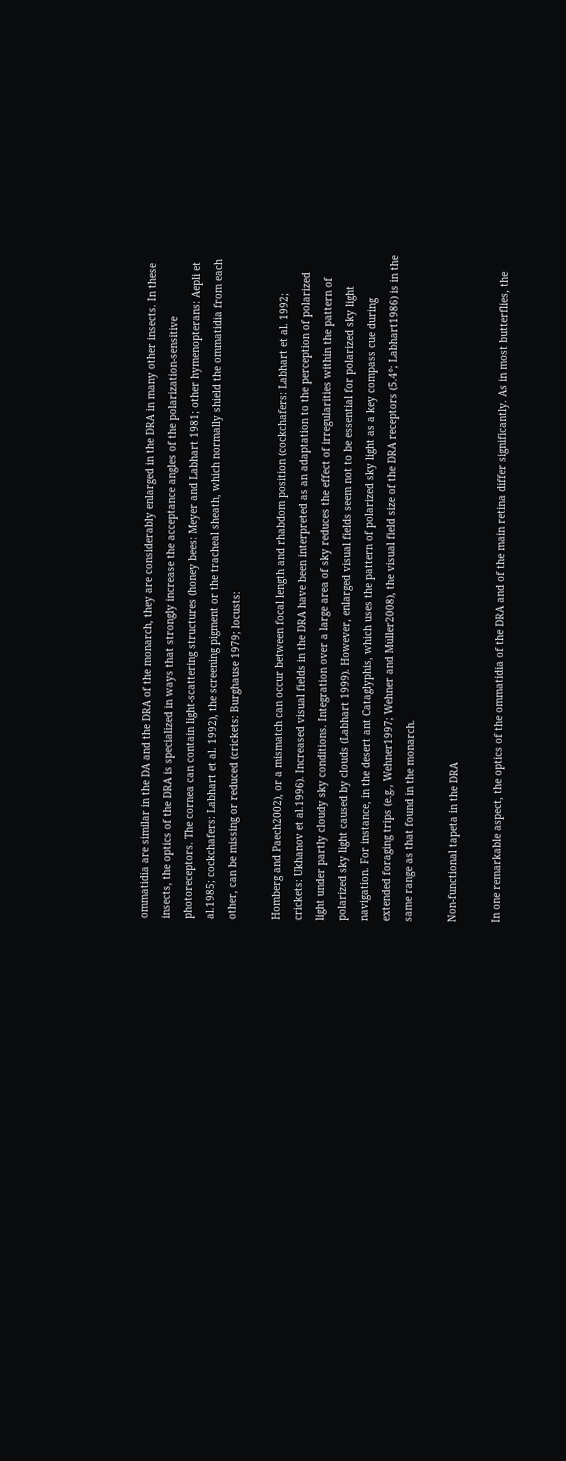ommatidia are similar in the DA and the DRA of the monarch, they are considerably enlarged in the DRA in many other insects. In these insects, the optics of the DRA is specialized in ways that strongly increase the acceptance angles of the polarization-sensitive photoreceptors. The cornea can contain light-scattering structures (honey bees: Meyer and Labhart 1981; other hymenopterans: Aepli et al.1985; cockchafers: Labhart et al. 1992), the screening pigment or the tracheal sheath, which normally shield the ommatidia from each other, can be missing or reduced (crickets: Burghause 1979; locusts:

Homberg and Paech2002), or a mismatch can occur between focal length and rhabdom position (cockchafers: Labhart et al. 1992; crickets: Ukhanov et al.1996). Increased visual fields in the DRA have been interpreted as an adaptation to the perception of polarized light under partly cloudy sky conditions. Integration over a large area of sky reduces the effect of irregularities within the pattern of polarized sky light caused by clouds (Labhart 1999). However, enlarged visual fields seem not to be essential for polarized sky light navigation. For instance, in the desert ant Cataglyphis, which uses the pattern of polarized sky light as a key compass cue during extended foraging trips (e.g., Wehner1997; Wehner and Müller2008), the visual field size of the DRA receptors (5.4°; Labhart1986) is in the same range as that found in the monarch.

Non-functional tapeta in the DRA

In one remarkable aspect, the optics of the ommatidia of the DRA and of the main retina differ significantly. As in most butterflies, the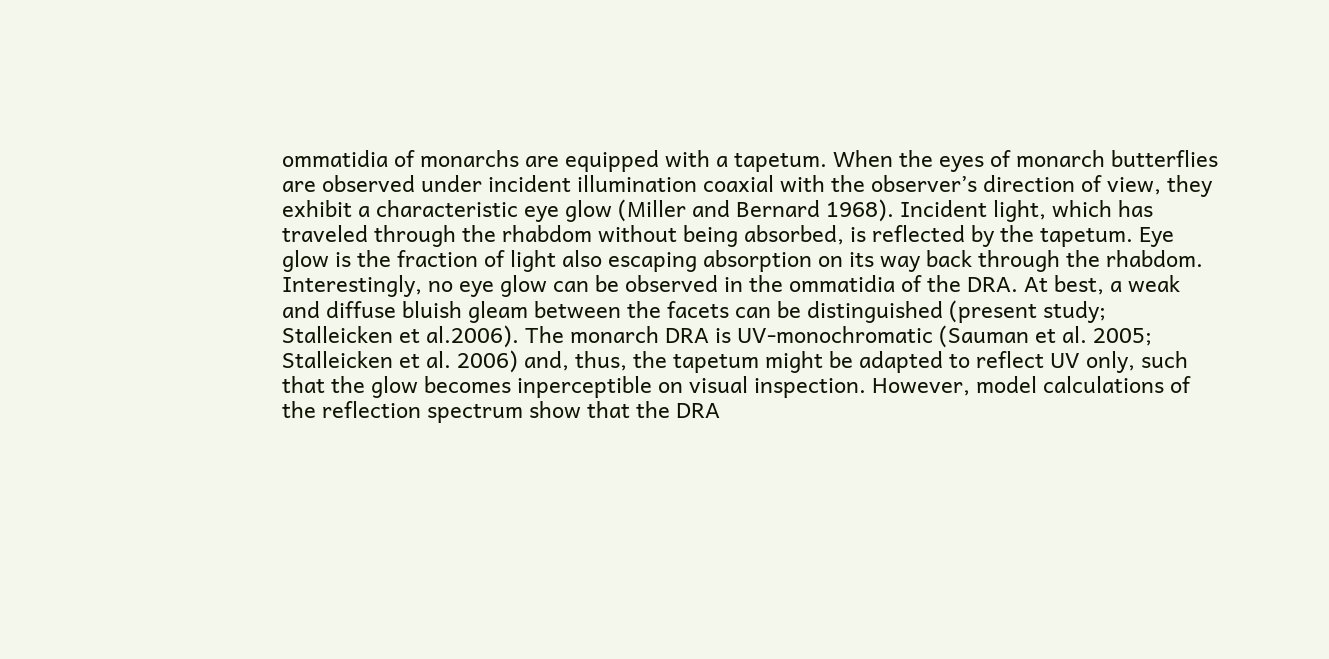ommatidia of monarchs are equipped with a tapetum. When the eyes of monarch butterflies are observed under incident illumination coaxial with the observer’s direction of view, they exhibit a characteristic eye glow (Miller and Bernard 1968). Incident light, which has traveled through the rhabdom without being absorbed, is reflected by the tapetum. Eye glow is the fraction of light also escaping absorption on its way back through the rhabdom. Interestingly, no eye glow can be observed in the ommatidia of the DRA. At best, a weak and diffuse bluish gleam between the facets can be distinguished (present study; Stalleicken et al.2006). The monarch DRA is UV-monochromatic (Sauman et al. 2005; Stalleicken et al. 2006) and, thus, the tapetum might be adapted to reflect UV only, such that the glow becomes inperceptible on visual inspection. However, model calculations of the reflection spectrum show that the DRA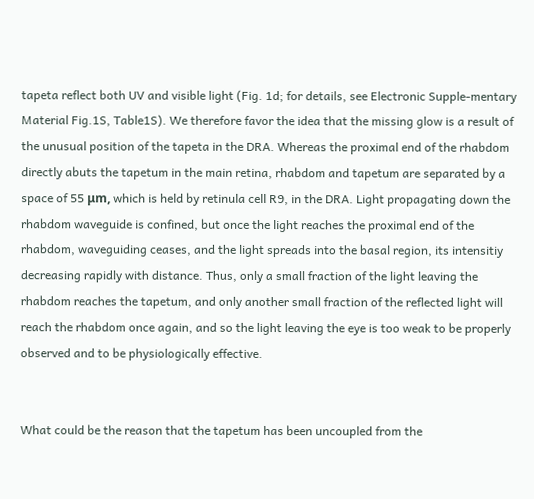tapeta reflect both UV and visible light (Fig. 1d; for details, see Electronic Supple-mentary Material Fig.1S, Table1S). We therefore favor the idea that the missing glow is a result of the unusual position of the tapeta in the DRA. Whereas the proximal end of the rhabdom directly abuts the tapetum in the main retina, rhabdom and tapetum are separated by a space of 55 μm, which is held by retinula cell R9, in the DRA. Light propagating down the rhabdom waveguide is confined, but once the light reaches the proximal end of the rhabdom, waveguiding ceases, and the light spreads into the basal region, its intensitiy decreasing rapidly with distance. Thus, only a small fraction of the light leaving the rhabdom reaches the tapetum, and only another small fraction of the reflected light will reach the rhabdom once again, and so the light leaving the eye is too weak to be properly observed and to be physiologically effective.


What could be the reason that the tapetum has been uncoupled from the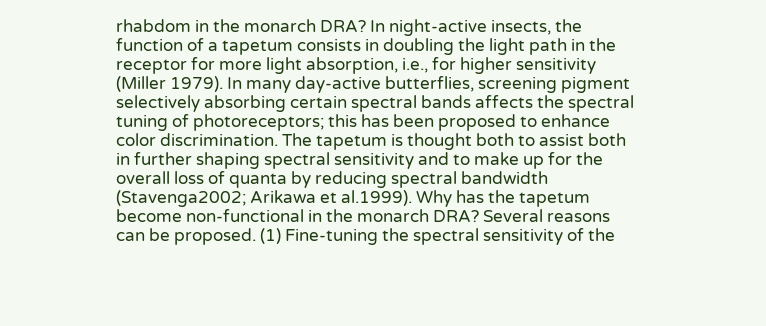rhabdom in the monarch DRA? In night-active insects, the function of a tapetum consists in doubling the light path in the receptor for more light absorption, i.e., for higher sensitivity (Miller 1979). In many day-active butterflies, screening pigment selectively absorbing certain spectral bands affects the spectral tuning of photoreceptors; this has been proposed to enhance color discrimination. The tapetum is thought both to assist both in further shaping spectral sensitivity and to make up for the overall loss of quanta by reducing spectral bandwidth (Stavenga2002; Arikawa et al.1999). Why has the tapetum become non-functional in the monarch DRA? Several reasons can be proposed. (1) Fine-tuning the spectral sensitivity of the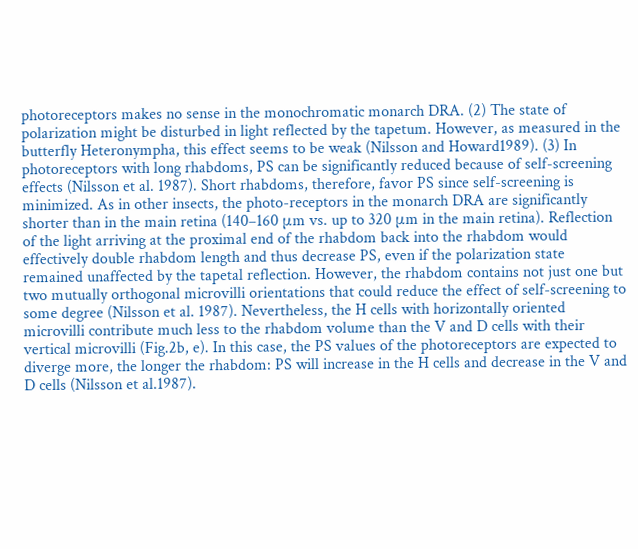photoreceptors makes no sense in the monochromatic monarch DRA. (2) The state of polarization might be disturbed in light reflected by the tapetum. However, as measured in the butterfly Heteronympha, this effect seems to be weak (Nilsson and Howard1989). (3) In photoreceptors with long rhabdoms, PS can be significantly reduced because of self-screening effects (Nilsson et al. 1987). Short rhabdoms, therefore, favor PS since self-screening is minimized. As in other insects, the photo-receptors in the monarch DRA are significantly shorter than in the main retina (140–160 μm vs. up to 320 μm in the main retina). Reflection of the light arriving at the proximal end of the rhabdom back into the rhabdom would effectively double rhabdom length and thus decrease PS, even if the polarization state remained unaffected by the tapetal reflection. However, the rhabdom contains not just one but two mutually orthogonal microvilli orientations that could reduce the effect of self-screening to some degree (Nilsson et al. 1987). Nevertheless, the H cells with horizontally oriented microvilli contribute much less to the rhabdom volume than the V and D cells with their vertical microvilli (Fig.2b, e). In this case, the PS values of the photoreceptors are expected to diverge more, the longer the rhabdom: PS will increase in the H cells and decrease in the V and D cells (Nilsson et al.1987).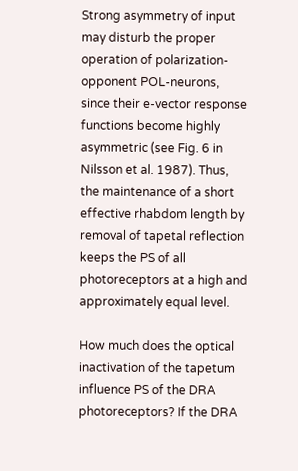Strong asymmetry of input may disturb the proper operation of polarization-opponent POL-neurons, since their e-vector response functions become highly asymmetric (see Fig. 6 in Nilsson et al. 1987). Thus, the maintenance of a short effective rhabdom length by removal of tapetal reflection keeps the PS of all photoreceptors at a high and approximately equal level.

How much does the optical inactivation of the tapetum influence PS of the DRA photoreceptors? If the DRA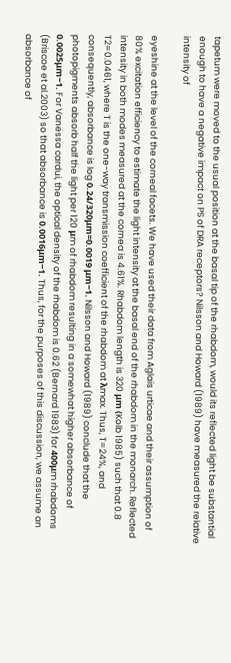tapetum were moved to the usual position at the basal tip of the rhabdom, would its reflected light be substantial enough to have a negative impact on PS of DRA receptors? Nilsson and Howard (1989) have measured the relative intensity of

eyeshine at the level of the corneal facets. We have used their data from Aglais urticae and their assumption of 80% excitation efficiency to estimate the light intensity at the basal end of the rhabdom in the monarch. Reflected intensity in both modes measured at the cornea is 4.61%. Rhabdom length is 320 μm (Kolb 1985) such that 0.8 T2=0.0461, where T is the one-way transmission coefficient of the rhabdom at λmax. Thus, T=24%, and consequently, absorbance is log 0.24/320μm=0.0019 μm−1. Nilsson and Howard (1989) conclude that the photopigments absorb half the light per 120 μm of rhabdom resulting in a somewhat higher absorbance of 0.0025μm−1. For Vanessa cardui, the optical density of the rhabdom is 0.62 (Bernard 1983) for 400μm rhabdoms (Briscoe et al.2003) so that absorbance is 0.0016μm−1. Thus, for the purposes of this discussion, we assume an absorbance of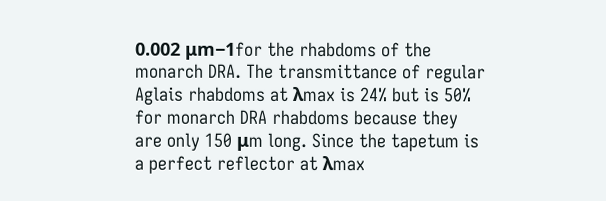0.002 μm−1for the rhabdoms of the monarch DRA. The transmittance of regular Aglais rhabdoms at λmax is 24% but is 50% for monarch DRA rhabdoms because they are only 150 μm long. Since the tapetum is a perfect reflector at λmax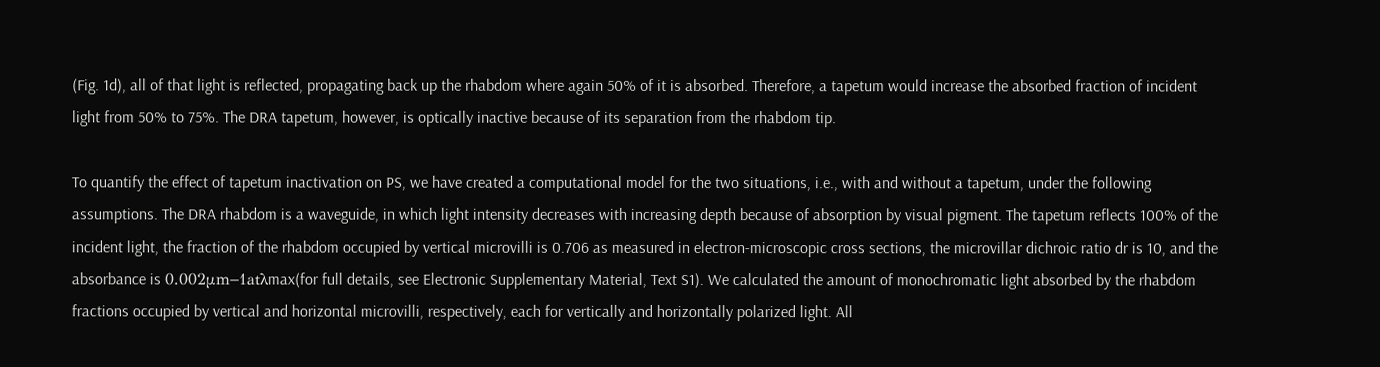(Fig. 1d), all of that light is reflected, propagating back up the rhabdom where again 50% of it is absorbed. Therefore, a tapetum would increase the absorbed fraction of incident light from 50% to 75%. The DRA tapetum, however, is optically inactive because of its separation from the rhabdom tip.

To quantify the effect of tapetum inactivation on PS, we have created a computational model for the two situations, i.e., with and without a tapetum, under the following assumptions. The DRA rhabdom is a waveguide, in which light intensity decreases with increasing depth because of absorption by visual pigment. The tapetum reflects 100% of the incident light, the fraction of the rhabdom occupied by vertical microvilli is 0.706 as measured in electron-microscopic cross sections, the microvillar dichroic ratio dr is 10, and the absorbance is 0.002μm−1atλmax(for full details, see Electronic Supplementary Material, Text S1). We calculated the amount of monochromatic light absorbed by the rhabdom fractions occupied by vertical and horizontal microvilli, respectively, each for vertically and horizontally polarized light. All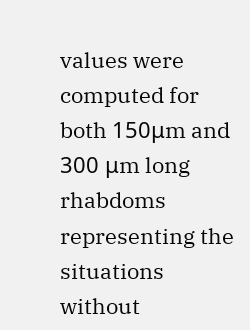values were computed for both 150μm and 300 μm long rhabdoms representing the situations without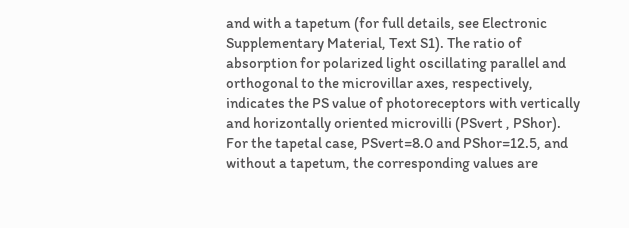and with a tapetum (for full details, see Electronic Supplementary Material, Text S1). The ratio of absorption for polarized light oscillating parallel and orthogonal to the microvillar axes, respectively, indicates the PS value of photoreceptors with vertically and horizontally oriented microvilli (PSvert , PShor). For the tapetal case, PSvert=8.0 and PShor=12.5, and without a tapetum, the corresponding values are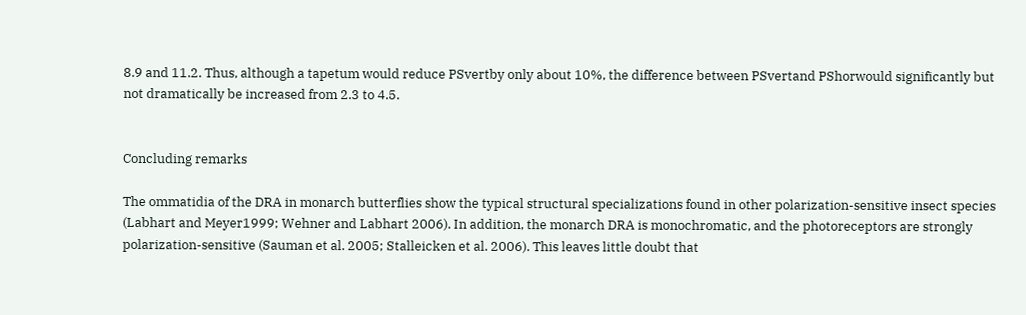8.9 and 11.2. Thus, although a tapetum would reduce PSvertby only about 10%, the difference between PSvertand PShorwould significantly but not dramatically be increased from 2.3 to 4.5.


Concluding remarks

The ommatidia of the DRA in monarch butterflies show the typical structural specializations found in other polarization-sensitive insect species (Labhart and Meyer1999; Wehner and Labhart 2006). In addition, the monarch DRA is monochromatic, and the photoreceptors are strongly polarization-sensitive (Sauman et al. 2005; Stalleicken et al. 2006). This leaves little doubt that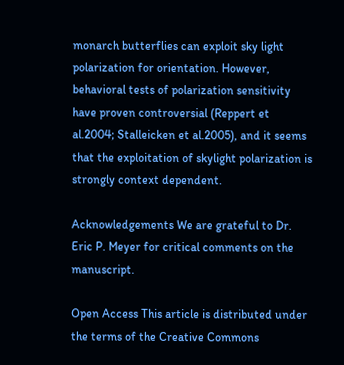monarch butterflies can exploit sky light polarization for orientation. However, behavioral tests of polarization sensitivity have proven controversial (Reppert et al.2004; Stalleicken et al.2005), and it seems that the exploitation of skylight polarization is strongly context dependent.

Acknowledgements We are grateful to Dr. Eric P. Meyer for critical comments on the manuscript.

Open Access This article is distributed under the terms of the Creative Commons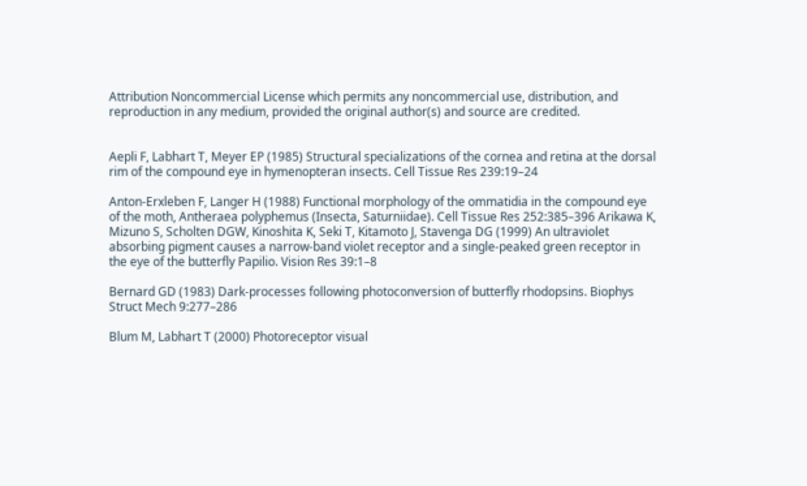Attribution Noncommercial License which permits any noncommercial use, distribution, and reproduction in any medium, provided the original author(s) and source are credited.


Aepli F, Labhart T, Meyer EP (1985) Structural specializations of the cornea and retina at the dorsal rim of the compound eye in hymenopteran insects. Cell Tissue Res 239:19–24

Anton-Erxleben F, Langer H (1988) Functional morphology of the ommatidia in the compound eye of the moth, Antheraea polyphemus (Insecta, Saturniidae). Cell Tissue Res 252:385–396 Arikawa K, Mizuno S, Scholten DGW, Kinoshita K, Seki T, Kitamoto J, Stavenga DG (1999) An ultraviolet absorbing pigment causes a narrow-band violet receptor and a single-peaked green receptor in the eye of the butterfly Papilio. Vision Res 39:1–8

Bernard GD (1983) Dark-processes following photoconversion of butterfly rhodopsins. Biophys Struct Mech 9:277–286

Blum M, Labhart T (2000) Photoreceptor visual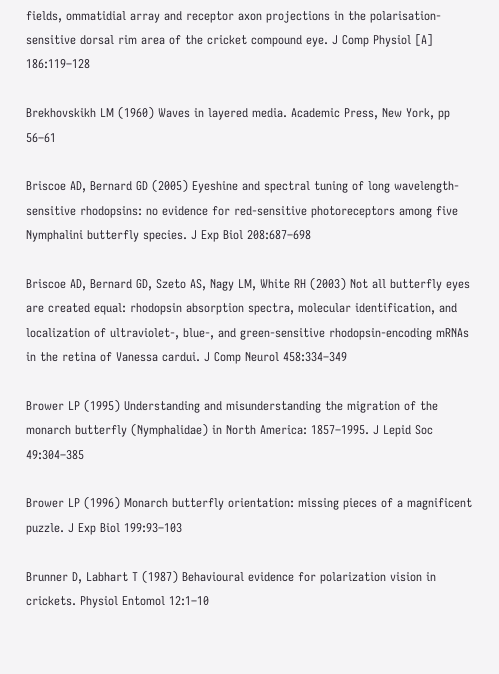fields, ommatidial array and receptor axon projections in the polarisation-sensitive dorsal rim area of the cricket compound eye. J Comp Physiol [A] 186:119–128

Brekhovskikh LM (1960) Waves in layered media. Academic Press, New York, pp 56–61

Briscoe AD, Bernard GD (2005) Eyeshine and spectral tuning of long wavelength-sensitive rhodopsins: no evidence for red-sensitive photoreceptors among five Nymphalini butterfly species. J Exp Biol 208:687–698

Briscoe AD, Bernard GD, Szeto AS, Nagy LM, White RH (2003) Not all butterfly eyes are created equal: rhodopsin absorption spectra, molecular identification, and localization of ultraviolet-, blue-, and green-sensitive rhodopsin-encoding mRNAs in the retina of Vanessa cardui. J Comp Neurol 458:334–349

Brower LP (1995) Understanding and misunderstanding the migration of the monarch butterfly (Nymphalidae) in North America: 1857–1995. J Lepid Soc 49:304–385

Brower LP (1996) Monarch butterfly orientation: missing pieces of a magnificent puzzle. J Exp Biol 199:93–103

Brunner D, Labhart T (1987) Behavioural evidence for polarization vision in crickets. Physiol Entomol 12:1–10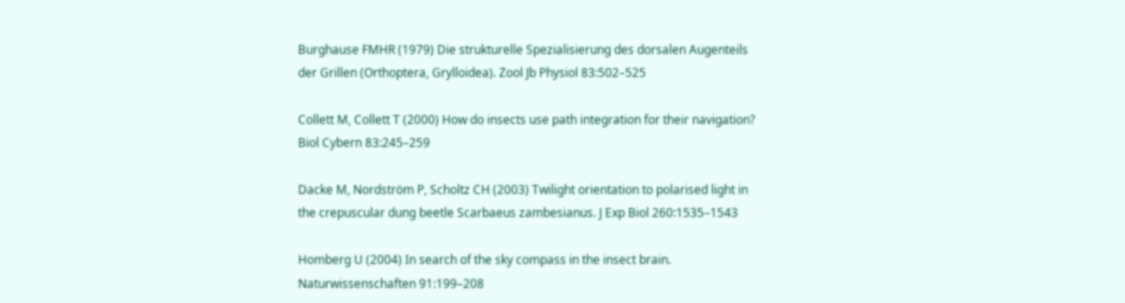Burghause FMHR (1979) Die strukturelle Spezialisierung des dorsalen Augenteils der Grillen (Orthoptera, Grylloidea). Zool Jb Physiol 83:502–525

Collett M, Collett T (2000) How do insects use path integration for their navigation? Biol Cybern 83:245–259

Dacke M, Nordström P, Scholtz CH (2003) Twilight orientation to polarised light in the crepuscular dung beetle Scarbaeus zambesianus. J Exp Biol 260:1535–1543

Homberg U (2004) In search of the sky compass in the insect brain. Naturwissenschaften 91:199–208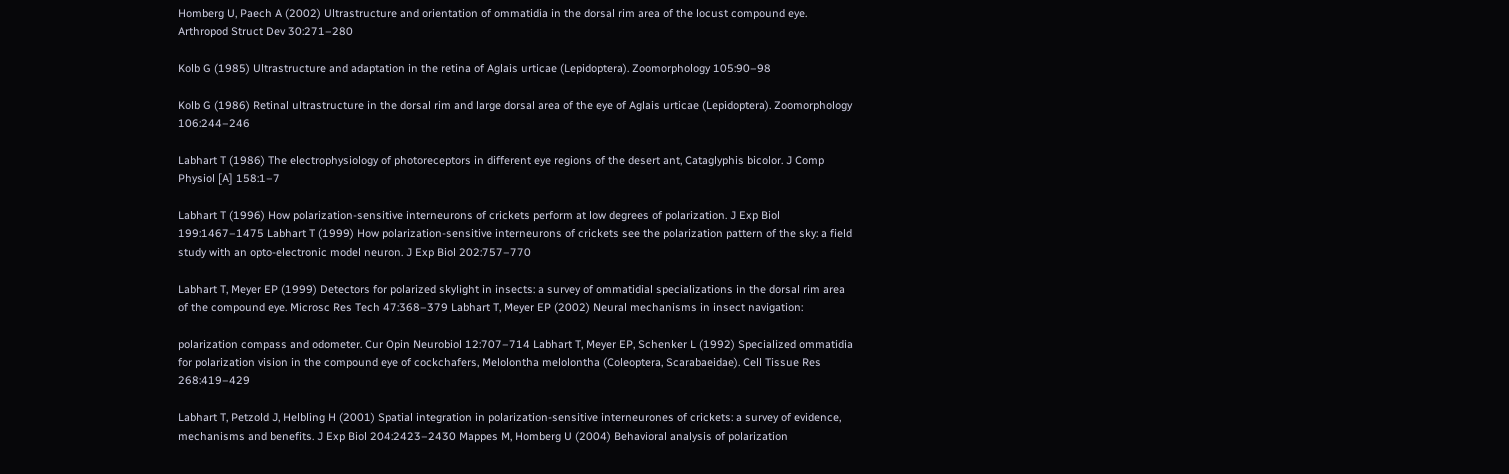Homberg U, Paech A (2002) Ultrastructure and orientation of ommatidia in the dorsal rim area of the locust compound eye. Arthropod Struct Dev 30:271–280

Kolb G (1985) Ultrastructure and adaptation in the retina of Aglais urticae (Lepidoptera). Zoomorphology 105:90–98

Kolb G (1986) Retinal ultrastructure in the dorsal rim and large dorsal area of the eye of Aglais urticae (Lepidoptera). Zoomorphology 106:244–246

Labhart T (1986) The electrophysiology of photoreceptors in different eye regions of the desert ant, Cataglyphis bicolor. J Comp Physiol [A] 158:1–7

Labhart T (1996) How polarization-sensitive interneurons of crickets perform at low degrees of polarization. J Exp Biol 199:1467–1475 Labhart T (1999) How polarization-sensitive interneurons of crickets see the polarization pattern of the sky: a field study with an opto-electronic model neuron. J Exp Biol 202:757–770

Labhart T, Meyer EP (1999) Detectors for polarized skylight in insects: a survey of ommatidial specializations in the dorsal rim area of the compound eye. Microsc Res Tech 47:368–379 Labhart T, Meyer EP (2002) Neural mechanisms in insect navigation:

polarization compass and odometer. Cur Opin Neurobiol 12:707–714 Labhart T, Meyer EP, Schenker L (1992) Specialized ommatidia for polarization vision in the compound eye of cockchafers, Melolontha melolontha (Coleoptera, Scarabaeidae). Cell Tissue Res 268:419–429

Labhart T, Petzold J, Helbling H (2001) Spatial integration in polarization-sensitive interneurones of crickets: a survey of evidence, mechanisms and benefits. J Exp Biol 204:2423–2430 Mappes M, Homberg U (2004) Behavioral analysis of polarization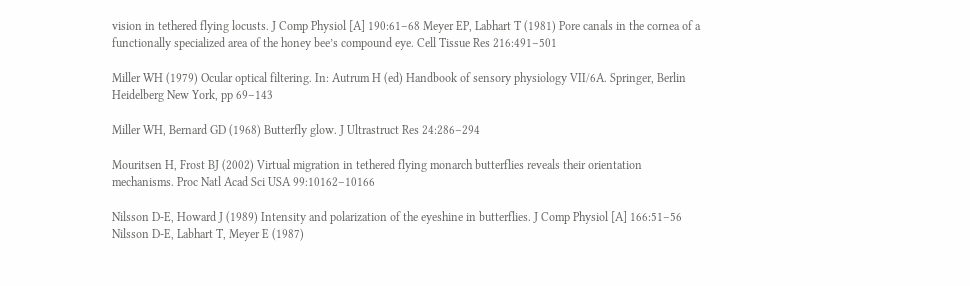vision in tethered flying locusts. J Comp Physiol [A] 190:61–68 Meyer EP, Labhart T (1981) Pore canals in the cornea of a functionally specialized area of the honey bee’s compound eye. Cell Tissue Res 216:491–501

Miller WH (1979) Ocular optical filtering. In: Autrum H (ed) Handbook of sensory physiology VII/6A. Springer, Berlin Heidelberg New York, pp 69–143

Miller WH, Bernard GD (1968) Butterfly glow. J Ultrastruct Res 24:286–294

Mouritsen H, Frost BJ (2002) Virtual migration in tethered flying monarch butterflies reveals their orientation mechanisms. Proc Natl Acad Sci USA 99:10162–10166

Nilsson D-E, Howard J (1989) Intensity and polarization of the eyeshine in butterflies. J Comp Physiol [A] 166:51–56 Nilsson D-E, Labhart T, Meyer E (1987)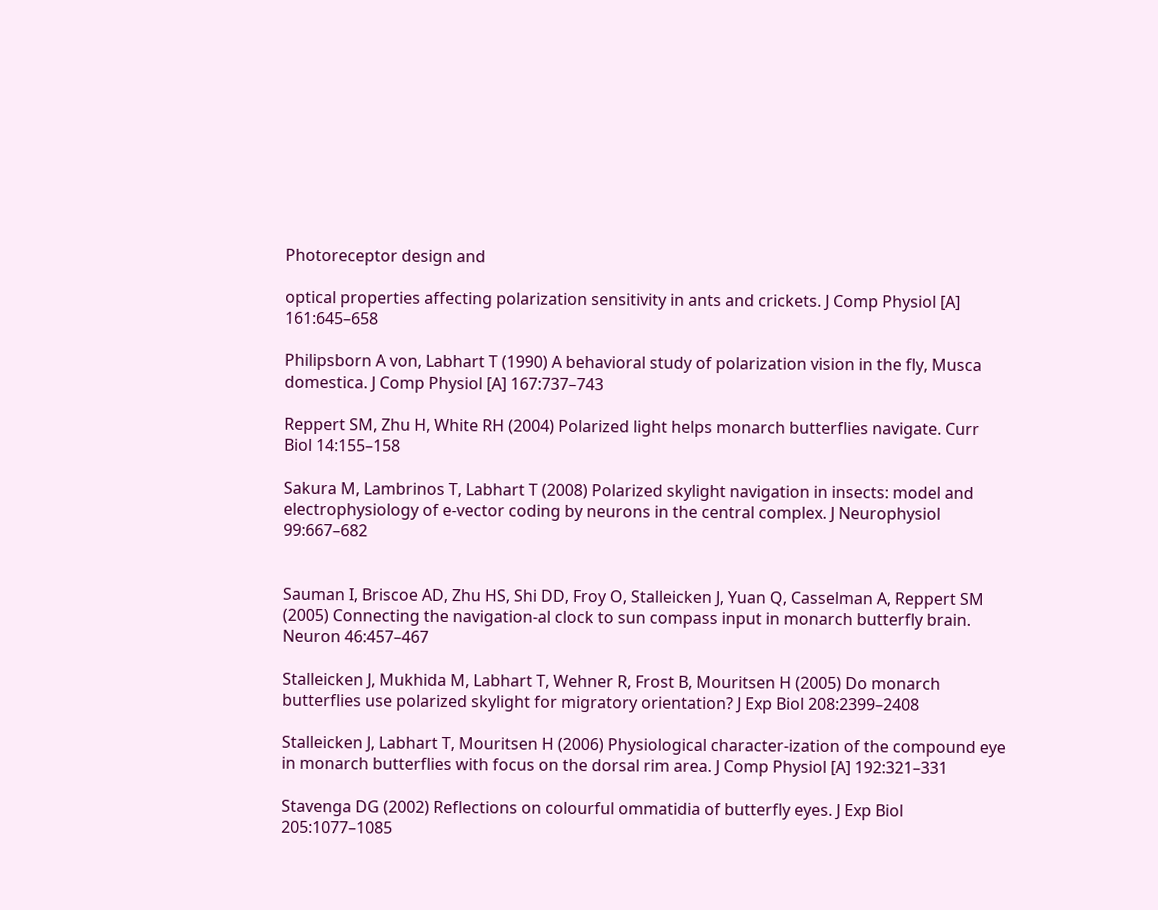Photoreceptor design and

optical properties affecting polarization sensitivity in ants and crickets. J Comp Physiol [A] 161:645–658

Philipsborn A von, Labhart T (1990) A behavioral study of polarization vision in the fly, Musca domestica. J Comp Physiol [A] 167:737–743

Reppert SM, Zhu H, White RH (2004) Polarized light helps monarch butterflies navigate. Curr Biol 14:155–158

Sakura M, Lambrinos T, Labhart T (2008) Polarized skylight navigation in insects: model and electrophysiology of e-vector coding by neurons in the central complex. J Neurophysiol 99:667–682


Sauman I, Briscoe AD, Zhu HS, Shi DD, Froy O, Stalleicken J, Yuan Q, Casselman A, Reppert SM (2005) Connecting the navigation-al clock to sun compass input in monarch butterfly brain. Neuron 46:457–467

Stalleicken J, Mukhida M, Labhart T, Wehner R, Frost B, Mouritsen H (2005) Do monarch butterflies use polarized skylight for migratory orientation? J Exp Biol 208:2399–2408

Stalleicken J, Labhart T, Mouritsen H (2006) Physiological character-ization of the compound eye in monarch butterflies with focus on the dorsal rim area. J Comp Physiol [A] 192:321–331

Stavenga DG (2002) Reflections on colourful ommatidia of butterfly eyes. J Exp Biol 205:1077–1085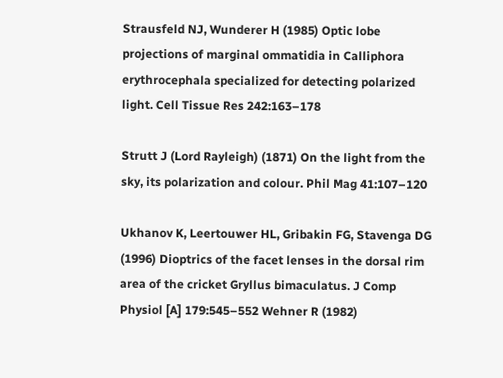Strausfeld NJ, Wunderer H (1985) Optic lobe projections of marginal ommatidia in Calliphora erythrocephala specialized for detecting polarized light. Cell Tissue Res 242:163–178

Strutt J (Lord Rayleigh) (1871) On the light from the sky, its polarization and colour. Phil Mag 41:107–120

Ukhanov K, Leertouwer HL, Gribakin FG, Stavenga DG (1996) Dioptrics of the facet lenses in the dorsal rim area of the cricket Gryllus bimaculatus. J Comp Physiol [A] 179:545–552 Wehner R (1982)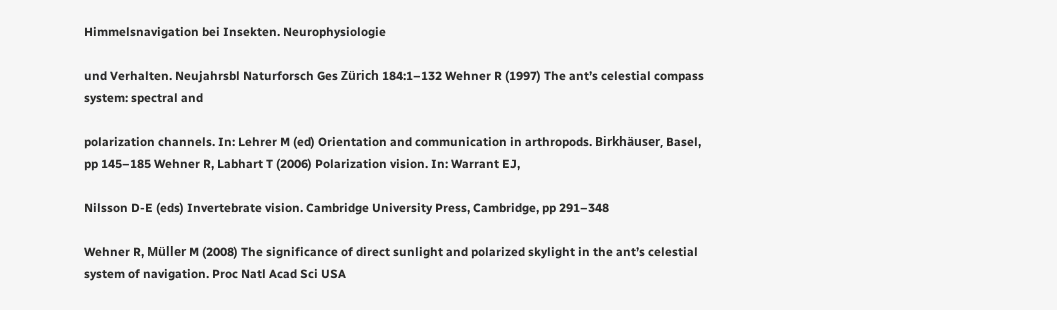Himmelsnavigation bei Insekten. Neurophysiologie

und Verhalten. Neujahrsbl Naturforsch Ges Zürich 184:1–132 Wehner R (1997) The ant’s celestial compass system: spectral and

polarization channels. In: Lehrer M (ed) Orientation and communication in arthropods. Birkhäuser, Basel, pp 145–185 Wehner R, Labhart T (2006) Polarization vision. In: Warrant EJ,

Nilsson D-E (eds) Invertebrate vision. Cambridge University Press, Cambridge, pp 291–348

Wehner R, Müller M (2008) The significance of direct sunlight and polarized skylight in the ant’s celestial system of navigation. Proc Natl Acad Sci USA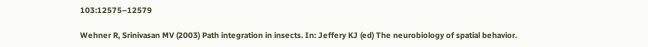103:12575–12579

Wehner R, Srinivasan MV (2003) Path integration in insects. In: Jeffery KJ (ed) The neurobiology of spatial behavior.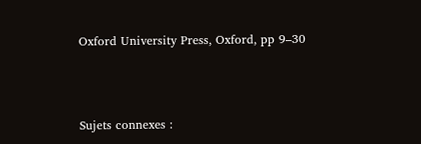Oxford University Press, Oxford, pp 9–30



Sujets connexes :